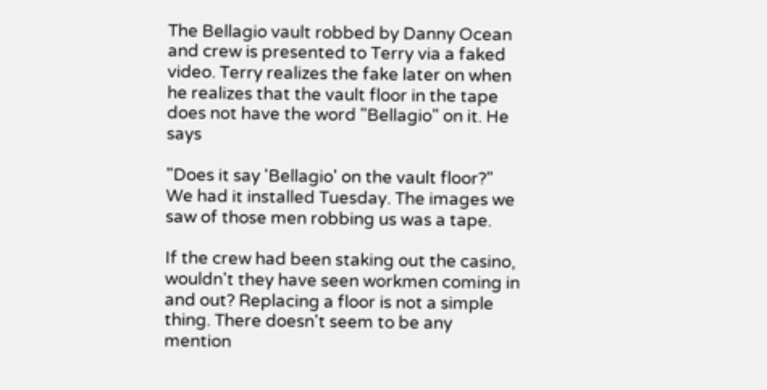The Bellagio vault robbed by Danny Ocean and crew is presented to Terry via a faked video. Terry realizes the fake later on when he realizes that the vault floor in the tape does not have the word "Bellagio" on it. He says

"Does it say 'Bellagio' on the vault floor?"
We had it installed Tuesday. The images we saw of those men robbing us was a tape.

If the crew had been staking out the casino, wouldn't they have seen workmen coming in and out? Replacing a floor is not a simple thing. There doesn't seem to be any mention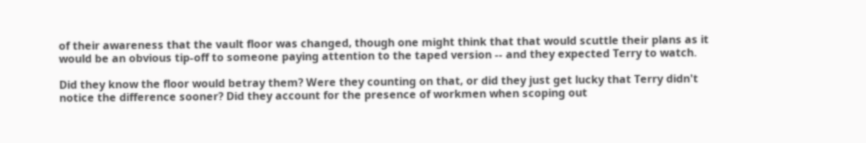of their awareness that the vault floor was changed, though one might think that that would scuttle their plans as it would be an obvious tip-off to someone paying attention to the taped version -- and they expected Terry to watch.

Did they know the floor would betray them? Were they counting on that, or did they just get lucky that Terry didn't notice the difference sooner? Did they account for the presence of workmen when scoping out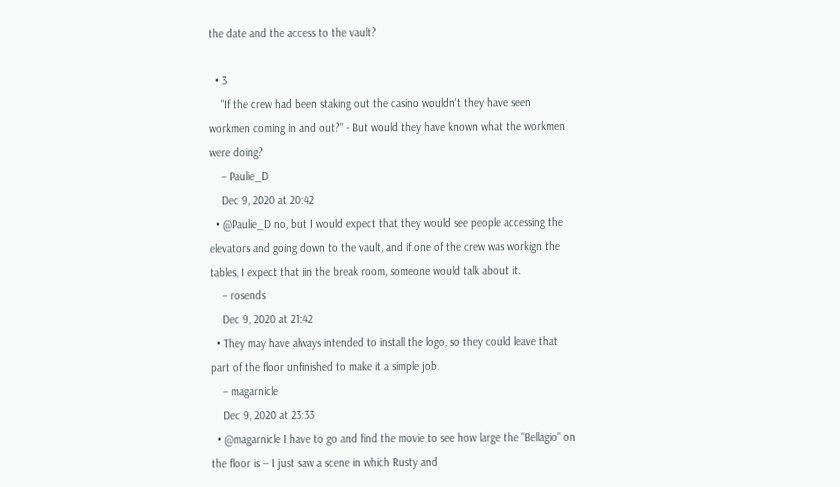the date and the access to the vault?

  • 3
    "If the crew had been staking out the casino wouldn't they have seen workmen coming in and out?" - But would they have known what the workmen were doing?
    – Paulie_D
    Dec 9, 2020 at 20:42
  • @Paulie_D no, but I would expect that they would see people accessing the elevators and going down to the vault, and if one of the crew was workign the tables, I expect that iin the break room, someone would talk about it.
    – rosends
    Dec 9, 2020 at 21:42
  • They may have always intended to install the logo, so they could leave that part of the floor unfinished to make it a simple job.
    – magarnicle
    Dec 9, 2020 at 23:33
  • @magarnicle I have to go and find the movie to see how large the "Bellagio" on the floor is -- I just saw a scene in which Rusty and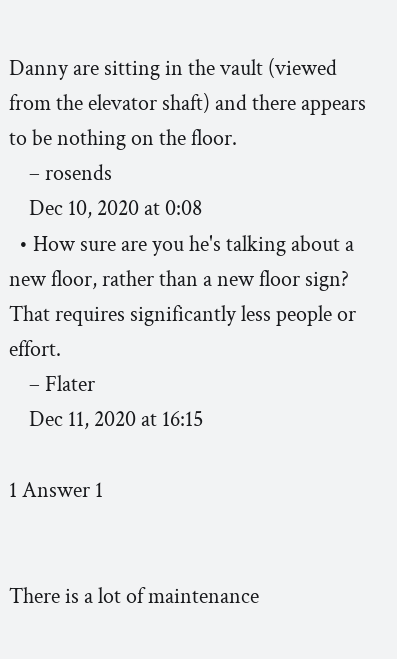Danny are sitting in the vault (viewed from the elevator shaft) and there appears to be nothing on the floor.
    – rosends
    Dec 10, 2020 at 0:08
  • How sure are you he's talking about a new floor, rather than a new floor sign? That requires significantly less people or effort.
    – Flater
    Dec 11, 2020 at 16:15

1 Answer 1


There is a lot of maintenance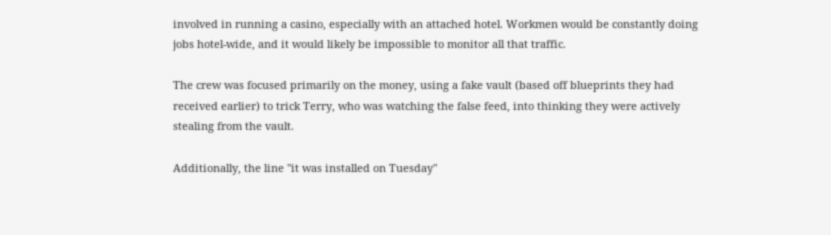involved in running a casino, especially with an attached hotel. Workmen would be constantly doing jobs hotel-wide, and it would likely be impossible to monitor all that traffic.

The crew was focused primarily on the money, using a fake vault (based off blueprints they had received earlier) to trick Terry, who was watching the false feed, into thinking they were actively stealing from the vault.

Additionally, the line "it was installed on Tuesday"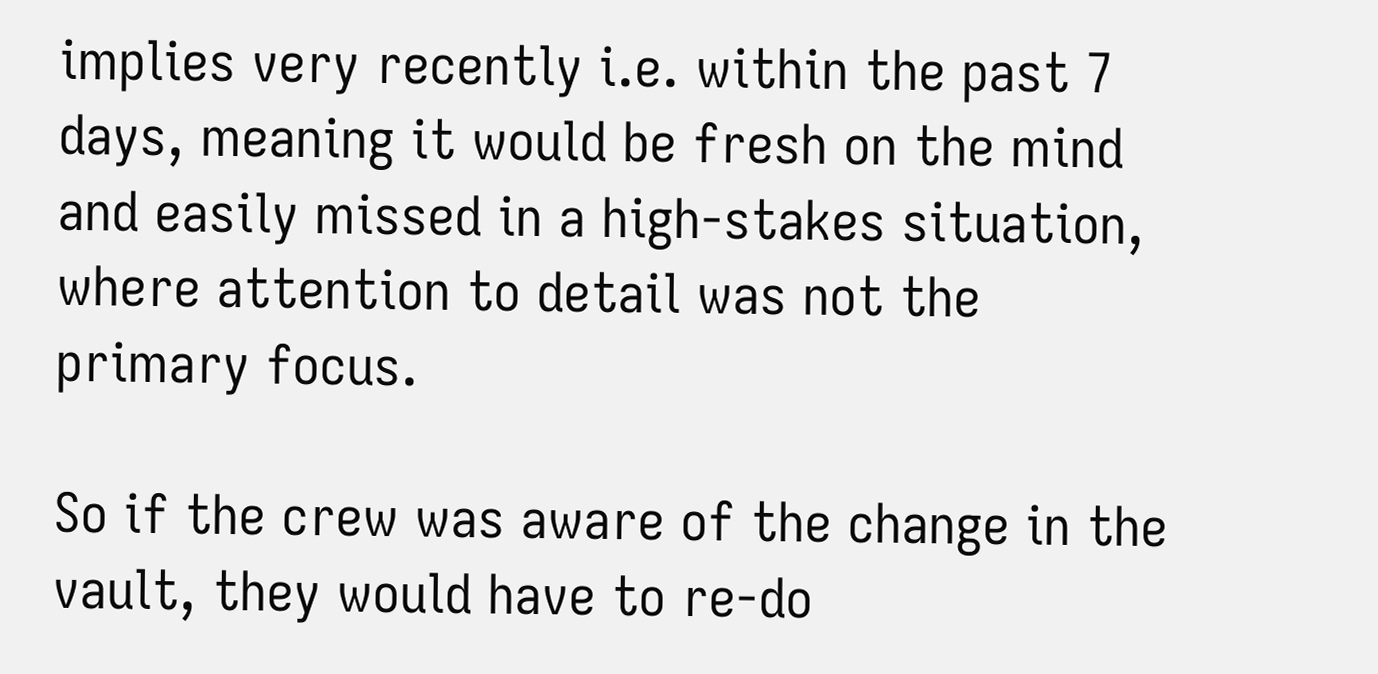implies very recently i.e. within the past 7 days, meaning it would be fresh on the mind and easily missed in a high-stakes situation, where attention to detail was not the primary focus.

So if the crew was aware of the change in the vault, they would have to re-do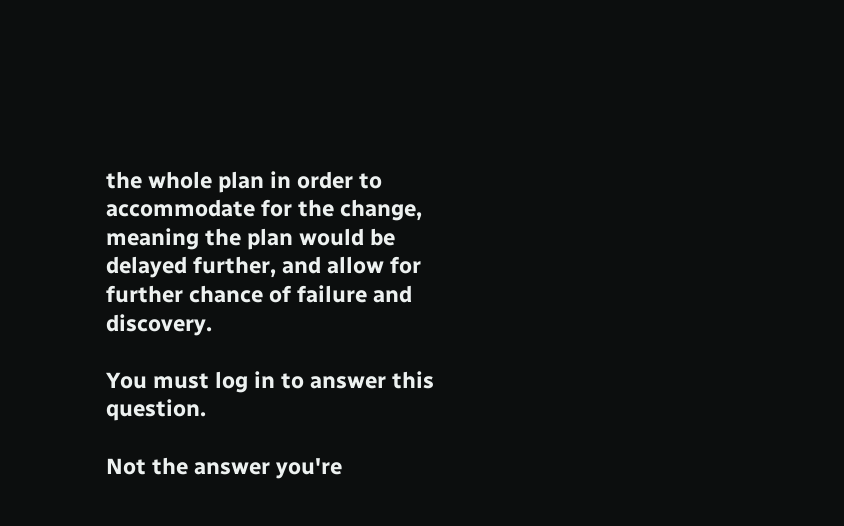the whole plan in order to accommodate for the change, meaning the plan would be delayed further, and allow for further chance of failure and discovery.

You must log in to answer this question.

Not the answer you're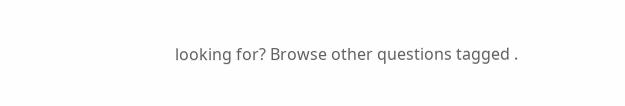looking for? Browse other questions tagged .